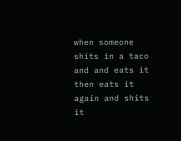when someone shits in a taco and and eats it then eats it again and shits it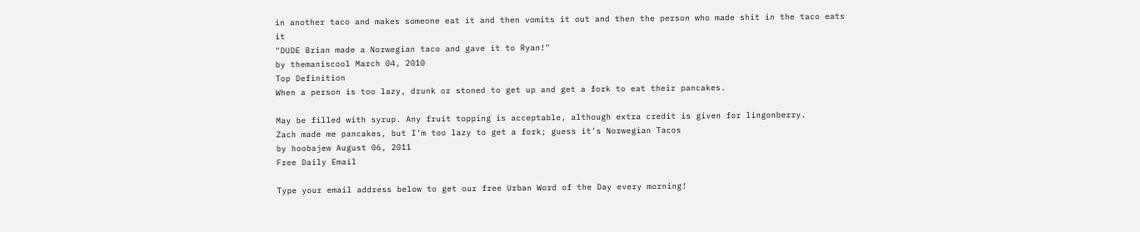in another taco and makes someone eat it and then vomits it out and then the person who made shit in the taco eats it
"DUDE Brian made a Norwegian taco and gave it to Ryan!"
by themaniscool March 04, 2010
Top Definition
When a person is too lazy, drunk or stoned to get up and get a fork to eat their pancakes.

May be filled with syrup. Any fruit topping is acceptable, although extra credit is given for lingonberry.
Zach made me pancakes, but I'm too lazy to get a fork; guess it's Norwegian Tacos
by hoobajew August 06, 2011
Free Daily Email

Type your email address below to get our free Urban Word of the Day every morning!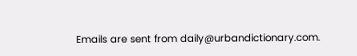Emails are sent from daily@urbandictionary.com.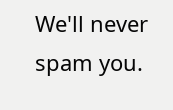We'll never spam you.